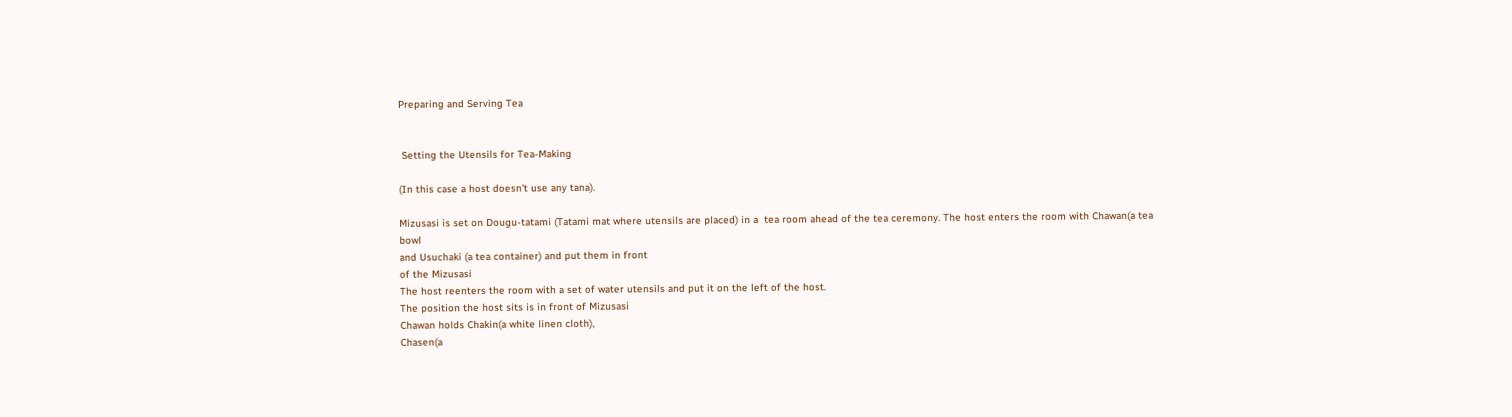Preparing and Serving Tea


 Setting the Utensils for Tea-Making

(In this case a host doesn't use any tana).

Mizusasi is set on Dougu-tatami (Tatami mat where utensils are placed) in a  tea room ahead of the tea ceremony. The host enters the room with Chawan(a tea bowl
and Usuchaki (a tea container) and put them in front
of the Mizusasi
The host reenters the room with a set of water utensils and put it on the left of the host.
The position the host sits is in front of Mizusasi
Chawan holds Chakin(a white linen cloth),
Chasen(a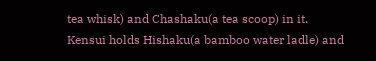tea whisk) and Chashaku(a tea scoop) in it.
Kensui holds Hishaku(a bamboo water ladle) and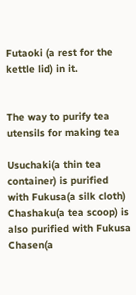Futaoki (a rest for the kettle lid) in it.


The way to purify tea utensils for making tea

Usuchaki(a thin tea container) is purified with Fukusa(a silk cloth) Chashaku(a tea scoop) is also purified with Fukusa Chasen(a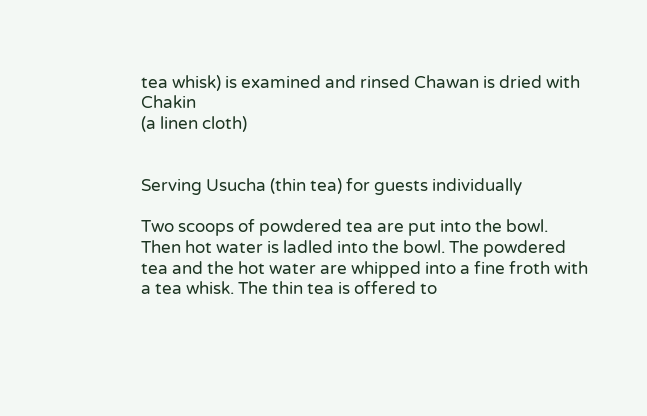tea whisk) is examined and rinsed Chawan is dried with Chakin
(a linen cloth)


Serving Usucha (thin tea) for guests individually

Two scoops of powdered tea are put into the bowl. Then hot water is ladled into the bowl. The powdered tea and the hot water are whipped into a fine froth with a tea whisk. The thin tea is offered to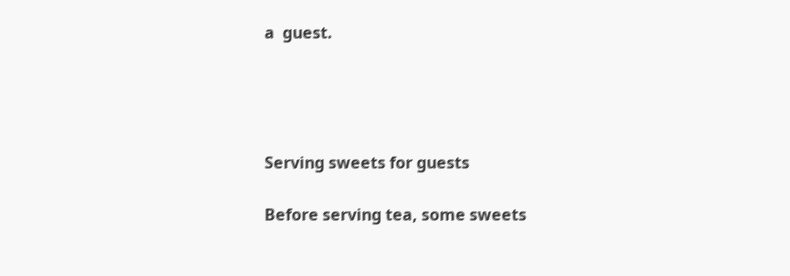a  guest.




Serving sweets for guests

Before serving tea, some sweets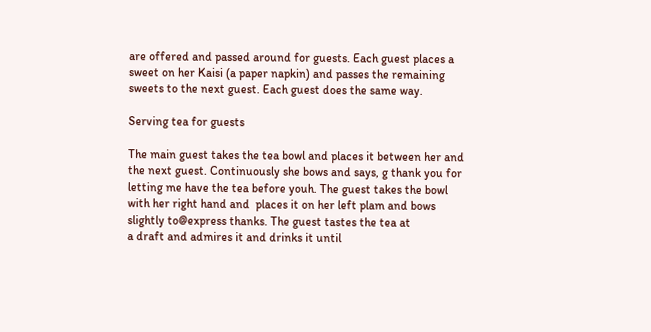are offered and passed around for guests. Each guest places a sweet on her Kaisi (a paper napkin) and passes the remaining sweets to the next guest. Each guest does the same way.

Serving tea for guests

The main guest takes the tea bowl and places it between her and the next guest. Continuously she bows and says, g thank you for letting me have the tea before youh. The guest takes the bowl with her right hand and  places it on her left plam and bows slightly to@express thanks. The guest tastes the tea at
a draft and admires it and drinks it until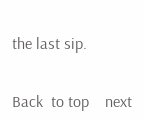the last sip.


Back  to top    next